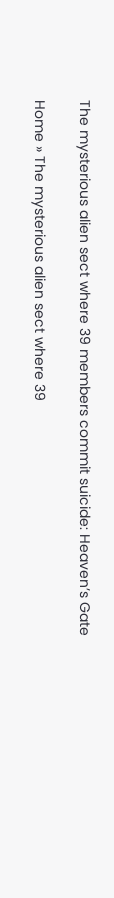The mysterious alien sect where 39 members commit suicide: Heaven’s Gate

Home » The mysterious alien sect where 39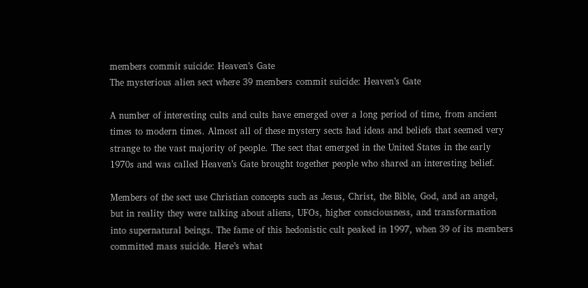members commit suicide: Heaven’s Gate
The mysterious alien sect where 39 members commit suicide: Heaven’s Gate

A number of interesting cults and cults have emerged over a long period of time, from ancient times to modern times. Almost all of these mystery sects had ideas and beliefs that seemed very strange to the vast majority of people. The sect that emerged in the United States in the early 1970s and was called Heaven’s Gate brought together people who shared an interesting belief.

Members of the sect use Christian concepts such as Jesus, Christ, the Bible, God, and an angel, but in reality they were talking about aliens, UFOs, higher consciousness, and transformation into supernatural beings. The fame of this hedonistic cult peaked in 1997, when 39 of its members committed mass suicide. Here’s what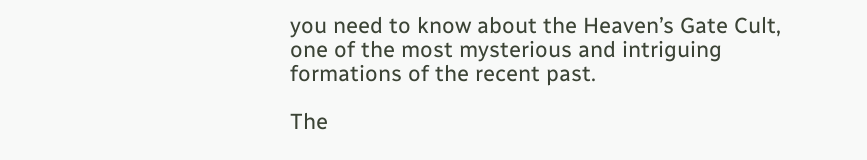you need to know about the Heaven’s Gate Cult, one of the most mysterious and intriguing formations of the recent past.

The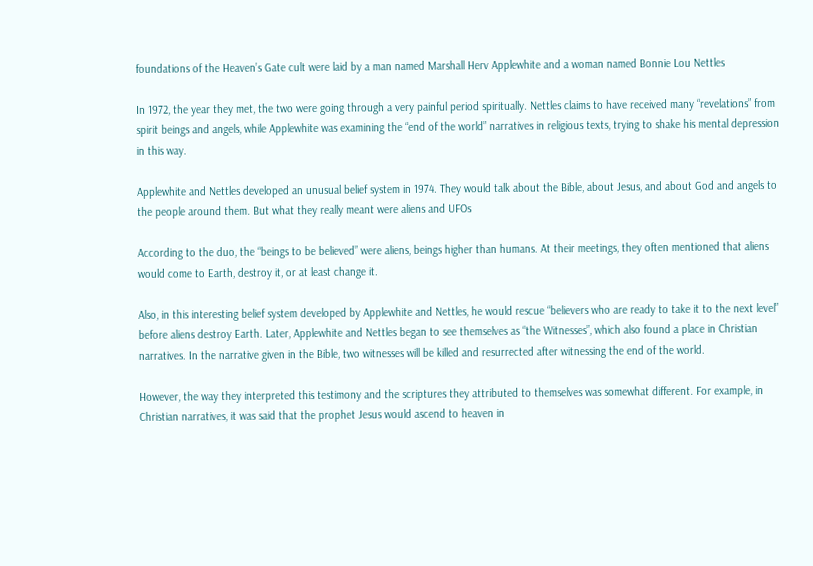foundations of the Heaven’s Gate cult were laid by a man named Marshall Herv Applewhite and a woman named Bonnie Lou Nettles

In 1972, the year they met, the two were going through a very painful period spiritually. Nettles claims to have received many “revelations” from spirit beings and angels, while Applewhite was examining the “end of the world” narratives in religious texts, trying to shake his mental depression in this way.

Applewhite and Nettles developed an unusual belief system in 1974. They would talk about the Bible, about Jesus, and about God and angels to the people around them. But what they really meant were aliens and UFOs

According to the duo, the “beings to be believed” were aliens, beings higher than humans. At their meetings, they often mentioned that aliens would come to Earth, destroy it, or at least change it.

Also, in this interesting belief system developed by Applewhite and Nettles, he would rescue “believers who are ready to take it to the next level” before aliens destroy Earth. Later, Applewhite and Nettles began to see themselves as “the Witnesses”, which also found a place in Christian narratives. In the narrative given in the Bible, two witnesses will be killed and resurrected after witnessing the end of the world.

However, the way they interpreted this testimony and the scriptures they attributed to themselves was somewhat different. For example, in Christian narratives, it was said that the prophet Jesus would ascend to heaven in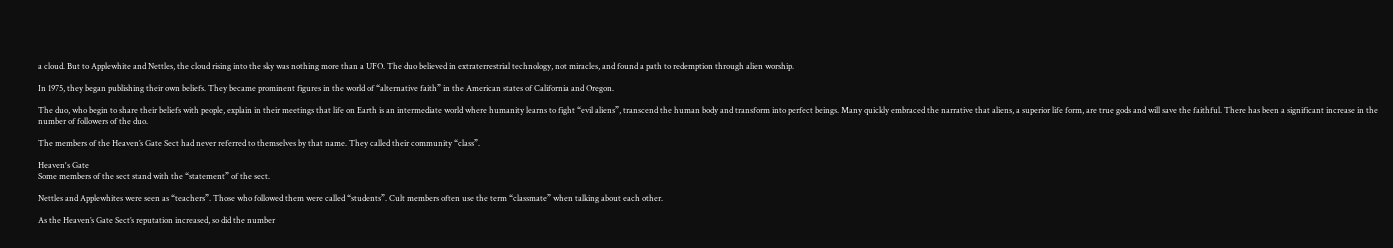a cloud. But to Applewhite and Nettles, the cloud rising into the sky was nothing more than a UFO. The duo believed in extraterrestrial technology, not miracles, and found a path to redemption through alien worship.

In 1975, they began publishing their own beliefs. They became prominent figures in the world of “alternative faith” in the American states of California and Oregon.

The duo, who begin to share their beliefs with people, explain in their meetings that life on Earth is an intermediate world where humanity learns to fight “evil aliens”, transcend the human body and transform into perfect beings. Many quickly embraced the narrative that aliens, a superior life form, are true gods and will save the faithful. There has been a significant increase in the number of followers of the duo.

The members of the Heaven’s Gate Sect had never referred to themselves by that name. They called their community “class”.

Heaven's Gate
Some members of the sect stand with the “statement” of the sect.

Nettles and Applewhites were seen as “teachers”. Those who followed them were called “students”. Cult members often use the term “classmate” when talking about each other.

As the Heaven’s Gate Sect’s reputation increased, so did the number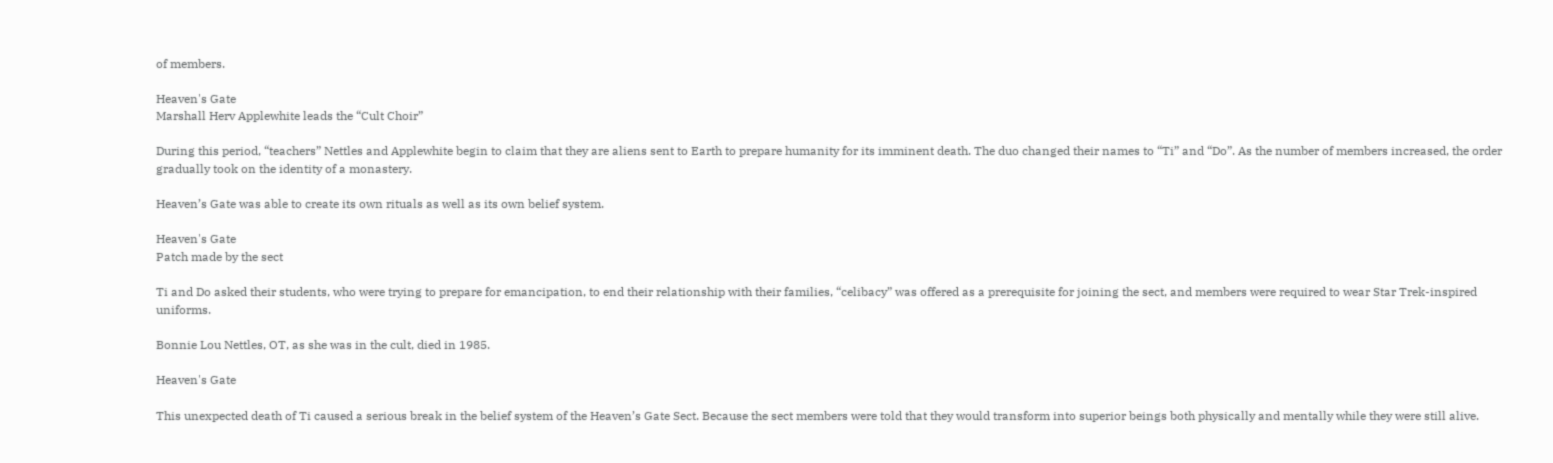of members.

Heaven's Gate
Marshall Herv Applewhite leads the “Cult Choir”

During this period, “teachers” Nettles and Applewhite begin to claim that they are aliens sent to Earth to prepare humanity for its imminent death. The duo changed their names to “Ti” and “Do”. As the number of members increased, the order gradually took on the identity of a monastery.

Heaven’s Gate was able to create its own rituals as well as its own belief system.

Heaven's Gate
Patch made by the sect

Ti and Do asked their students, who were trying to prepare for emancipation, to end their relationship with their families, “celibacy” was offered as a prerequisite for joining the sect, and members were required to wear Star Trek-inspired uniforms.

Bonnie Lou Nettles, OT, as she was in the cult, died in 1985.

Heaven's Gate

This unexpected death of Ti caused a serious break in the belief system of the Heaven’s Gate Sect. Because the sect members were told that they would transform into superior beings both physically and mentally while they were still alive.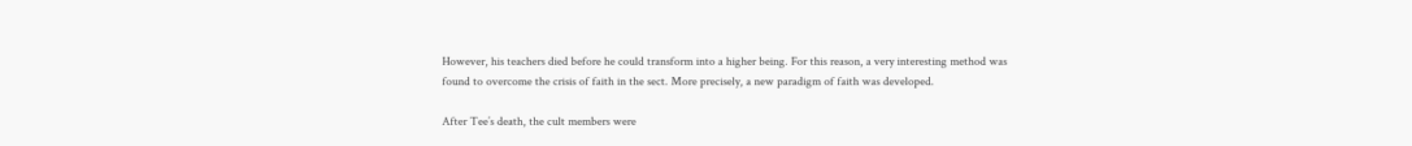However, his teachers died before he could transform into a higher being. For this reason, a very interesting method was found to overcome the crisis of faith in the sect. More precisely, a new paradigm of faith was developed.

After Tee’s death, the cult members were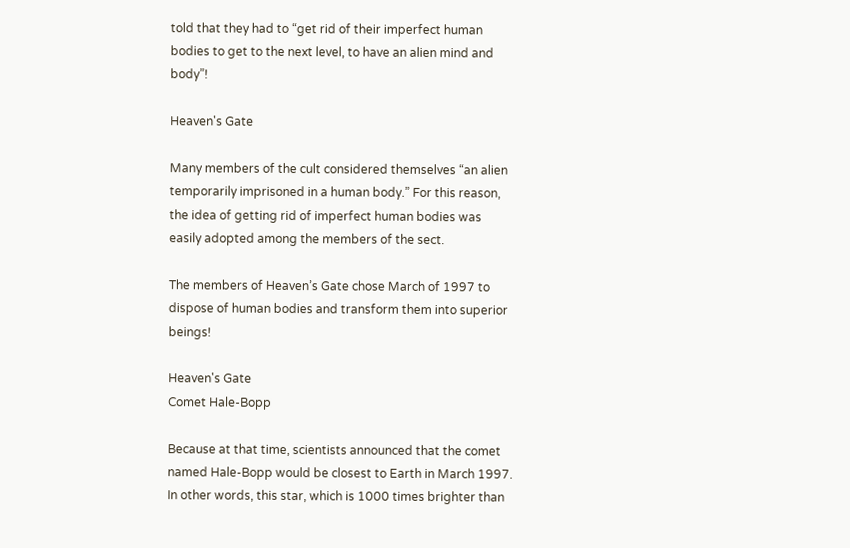told that they had to “get rid of their imperfect human bodies to get to the next level, to have an alien mind and body”!

Heaven's Gate

Many members of the cult considered themselves “an alien temporarily imprisoned in a human body.” For this reason, the idea of getting rid of imperfect human bodies was easily adopted among the members of the sect.

The members of Heaven’s Gate chose March of 1997 to dispose of human bodies and transform them into superior beings!

Heaven's Gate
Comet Hale-Bopp

Because at that time, scientists announced that the comet named Hale-Bopp would be closest to Earth in March 1997. In other words, this star, which is 1000 times brighter than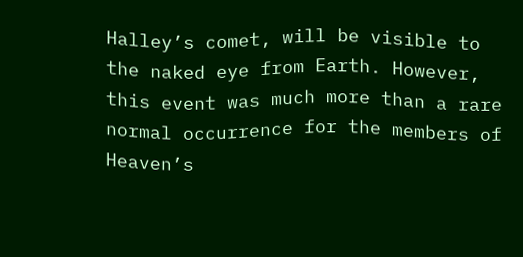Halley’s comet, will be visible to the naked eye from Earth. However, this event was much more than a rare normal occurrence for the members of Heaven’s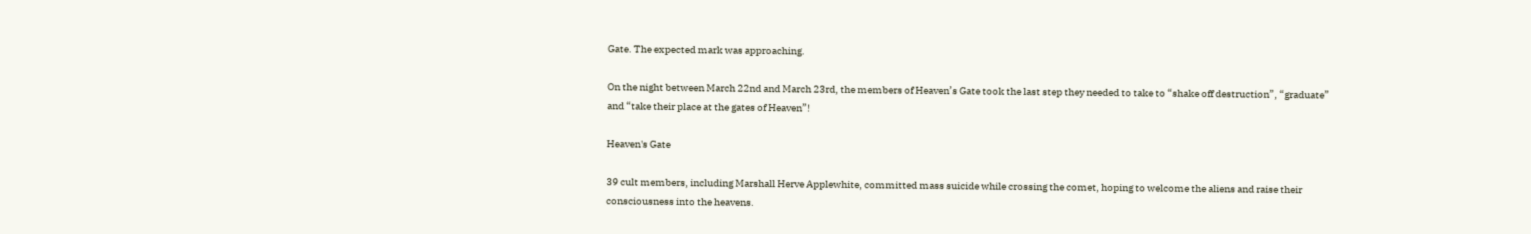Gate. The expected mark was approaching.

On the night between March 22nd and March 23rd, the members of Heaven’s Gate took the last step they needed to take to “shake off destruction”, “graduate” and “take their place at the gates of Heaven”!

Heaven's Gate

39 cult members, including Marshall Herve Applewhite, committed mass suicide while crossing the comet, hoping to welcome the aliens and raise their consciousness into the heavens.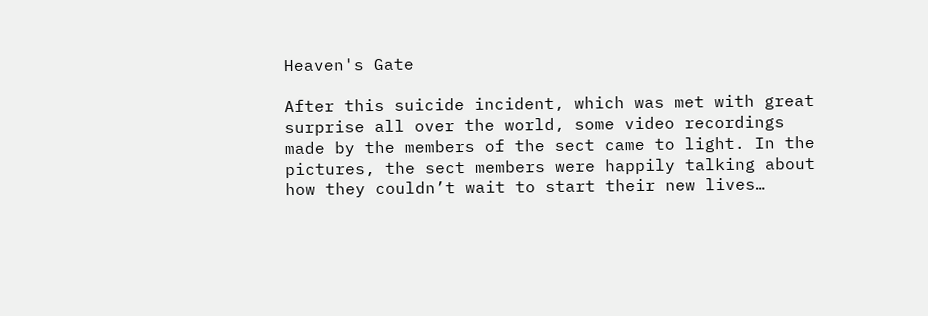Heaven's Gate

After this suicide incident, which was met with great surprise all over the world, some video recordings made by the members of the sect came to light. In the pictures, the sect members were happily talking about how they couldn’t wait to start their new lives…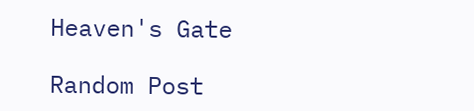Heaven's Gate

Random Post